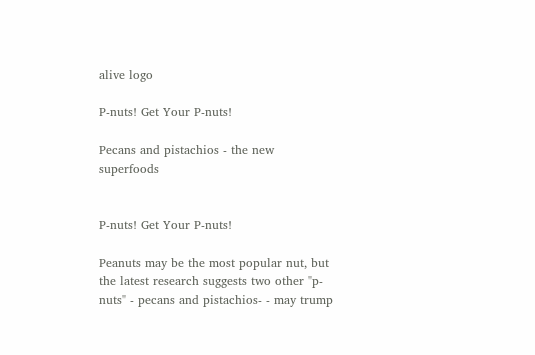alive logo

P-nuts! Get Your P-nuts!

Pecans and pistachios - the new superfoods


P-nuts! Get Your P-nuts!

Peanuts may be the most popular nut, but the latest research suggests two other "p-nuts" - pecans and pistachios- - may trump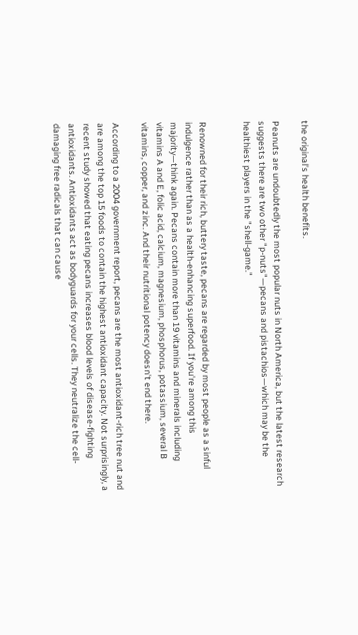the original's health benefits.

Peanuts are undoubtedly the most popular nuts in North America, but the latest research suggests there are two other "p-nuts"—pecans and pistachios—which may be the healthiest players in the "shell-game."


Renowned for their rich, buttery taste, pecans are regarded by most people as a sinful indulgence rather than as a health-enhancing superfood. If you're among this majority—think again. Pecans contain more than 19 vitamins and minerals including vitamins A and E, folic acid, calcium, magnesium, phosphorus, potassium, several B vitamins, copper, and zinc. And their nutritional potency doesn't end there.

According to a 2004 government report, pecans are the most antioxidant-rich tree nut and are among the top 15 foods to contain the highest antioxidant capacity. Not surprisingly, a recent study showed that eating pecans increases blood levels of disease-fighting antioxidants. Antioxidants act as bodyguards for your cells. They neutralize the cell-damaging free radicals that can cause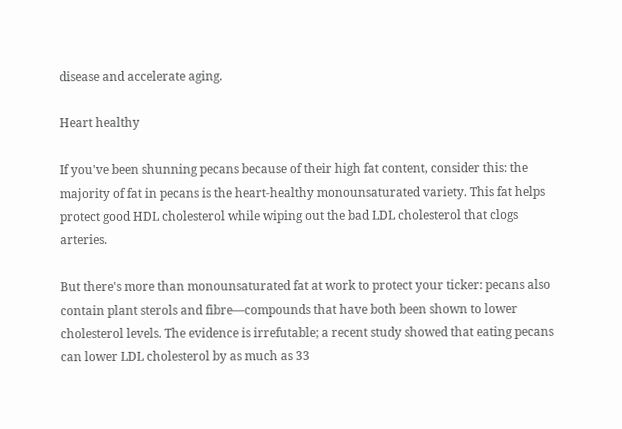disease and accelerate aging.

Heart healthy

If you've been shunning pecans because of their high fat content, consider this: the majority of fat in pecans is the heart-healthy monounsaturated variety. This fat helps protect good HDL cholesterol while wiping out the bad LDL cholesterol that clogs arteries.

But there's more than monounsaturated fat at work to protect your ticker: pecans also contain plant sterols and fibre—compounds that have both been shown to lower cholesterol levels. The evidence is irrefutable; a recent study showed that eating pecans can lower LDL cholesterol by as much as 33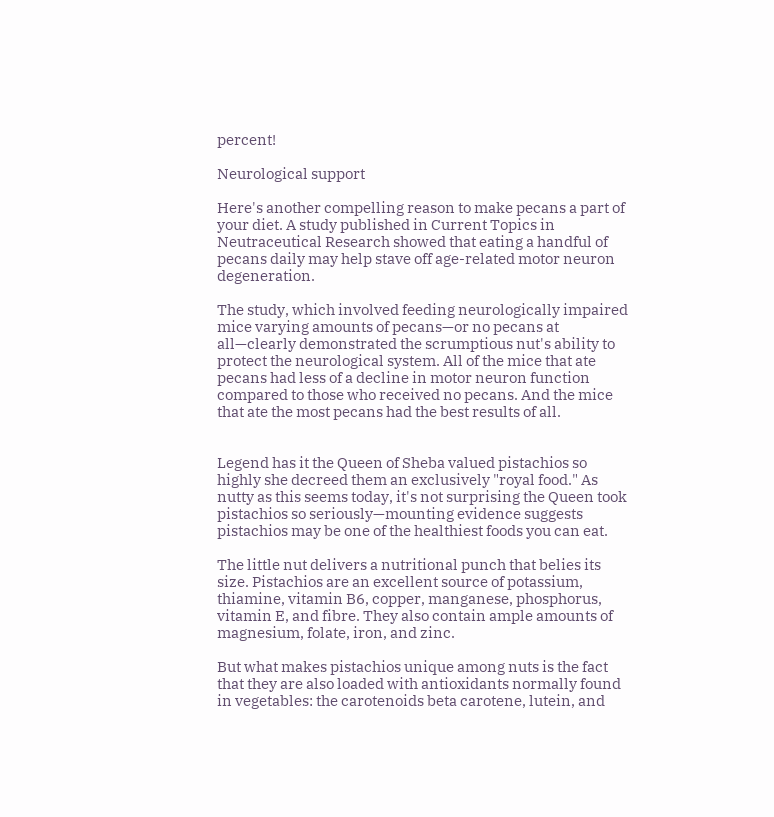percent!

Neurological support

Here's another compelling reason to make pecans a part of your diet. A study published in Current Topics in Neutraceutical Research showed that eating a handful of pecans daily may help stave off age-related motor neuron degeneration.

The study, which involved feeding neurologically impaired mice varying amounts of pecans—or no pecans at all—clearly demonstrated the scrumptious nut's ability to protect the neurological system. All of the mice that ate pecans had less of a decline in motor neuron function compared to those who received no pecans. And the mice that ate the most pecans had the best results of all.


Legend has it the Queen of Sheba valued pistachios so highly she decreed them an exclusively "royal food." As nutty as this seems today, it's not surprising the Queen took pistachios so seriously—mounting evidence suggests pistachios may be one of the healthiest foods you can eat.

The little nut delivers a nutritional punch that belies its size. Pistachios are an excellent source of potassium, thiamine, vitamin B6, copper, manganese, phosphorus, vitamin E, and fibre. They also contain ample amounts of magnesium, folate, iron, and zinc.

But what makes pistachios unique among nuts is the fact that they are also loaded with antioxidants normally found in vegetables: the carotenoids beta carotene, lutein, and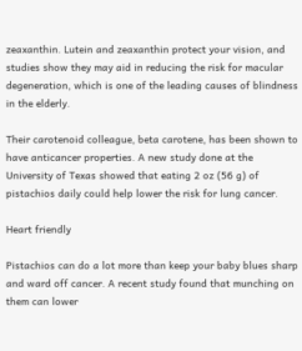zeaxanthin. Lutein and zeaxanthin protect your vision, and studies show they may aid in reducing the risk for macular degeneration, which is one of the leading causes of blindness in the elderly.

Their carotenoid colleague, beta carotene, has been shown to have anticancer properties. A new study done at the University of Texas showed that eating 2 oz (56 g) of pistachios daily could help lower the risk for lung cancer.

Heart friendly

Pistachios can do a lot more than keep your baby blues sharp and ward off cancer. A recent study found that munching on them can lower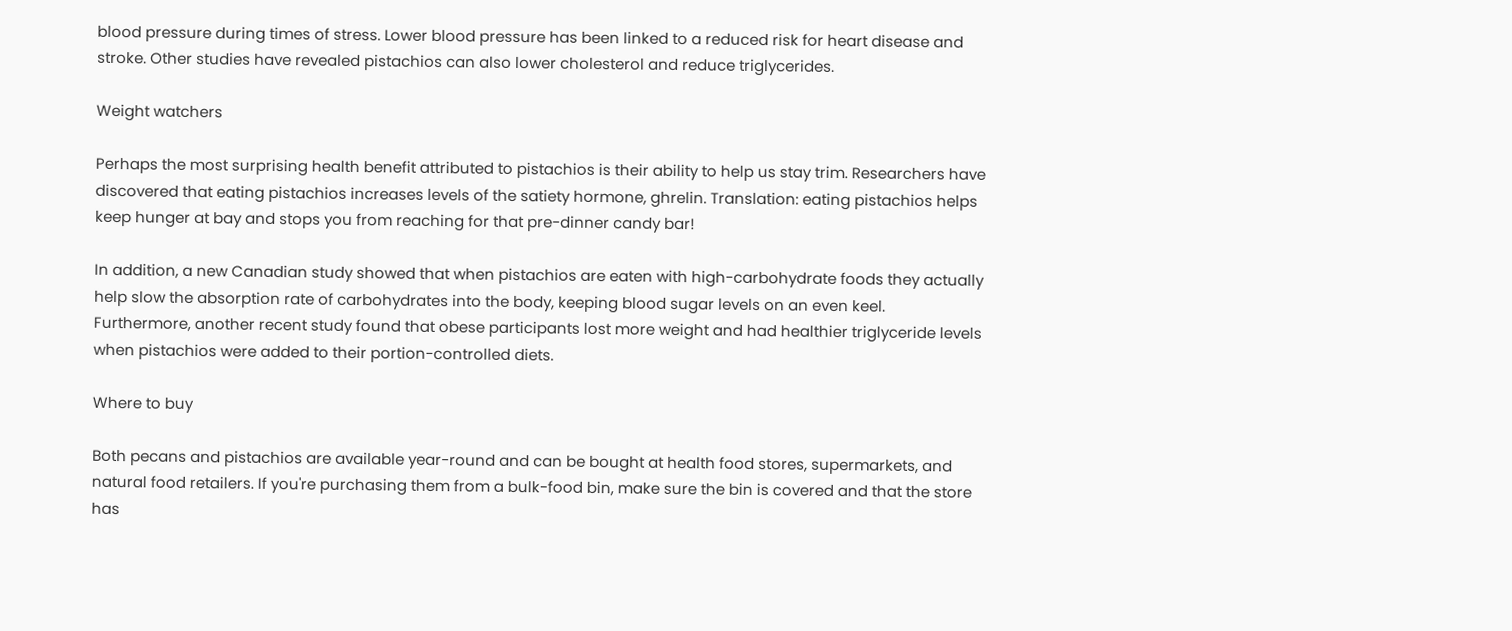blood pressure during times of stress. Lower blood pressure has been linked to a reduced risk for heart disease and stroke. Other studies have revealed pistachios can also lower cholesterol and reduce triglycerides.

Weight watchers

Perhaps the most surprising health benefit attributed to pistachios is their ability to help us stay trim. Researchers have discovered that eating pistachios increases levels of the satiety hormone, ghrelin. Translation: eating pistachios helps keep hunger at bay and stops you from reaching for that pre-dinner candy bar!

In addition, a new Canadian study showed that when pistachios are eaten with high-carbohydrate foods they actually help slow the absorption rate of carbohydrates into the body, keeping blood sugar levels on an even keel. Furthermore, another recent study found that obese participants lost more weight and had healthier triglyceride levels when pistachios were added to their portion-controlled diets.

Where to buy

Both pecans and pistachios are available year-round and can be bought at health food stores, supermarkets, and natural food retailers. If you're purchasing them from a bulk-food bin, make sure the bin is covered and that the store has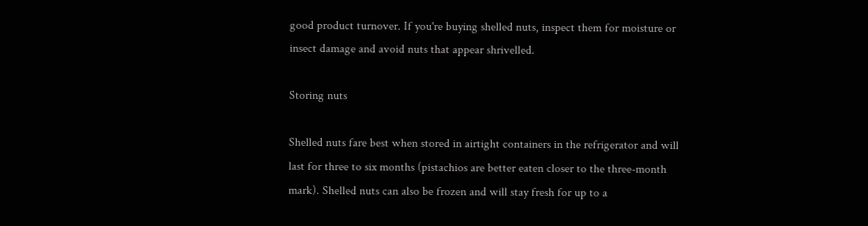good product turnover. If you're buying shelled nuts, inspect them for moisture or insect damage and avoid nuts that appear shrivelled.

Storing nuts

Shelled nuts fare best when stored in airtight containers in the refrigerator and will last for three to six months (pistachios are better eaten closer to the three-month mark). Shelled nuts can also be frozen and will stay fresh for up to a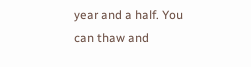year and a half. You can thaw and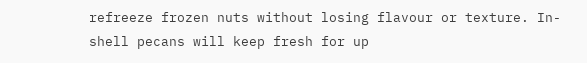refreeze frozen nuts without losing flavour or texture. In-shell pecans will keep fresh for up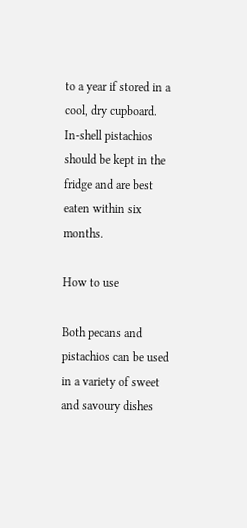to a year if stored in a cool, dry cupboard. In-shell pistachios should be kept in the fridge and are best eaten within six months.

How to use

Both pecans and pistachios can be used in a variety of sweet and savoury dishes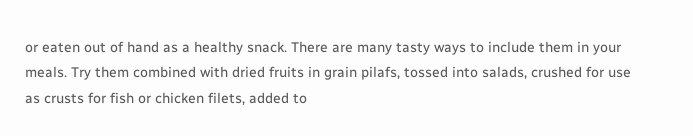or eaten out of hand as a healthy snack. There are many tasty ways to include them in your meals. Try them combined with dried fruits in grain pilafs, tossed into salads, crushed for use as crusts for fish or chicken filets, added to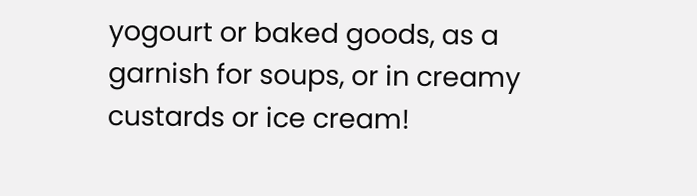yogourt or baked goods, as a garnish for soups, or in creamy custards or ice cream!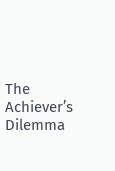The Achiever’s Dilemma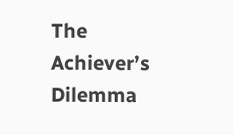The Achiever’s Dilemma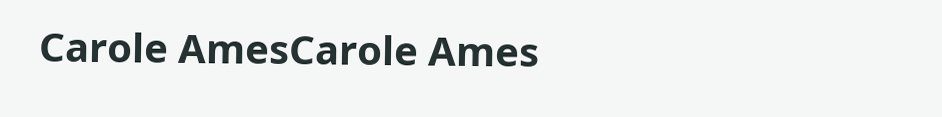Carole AmesCarole Ames